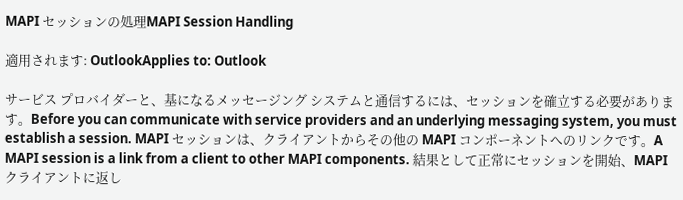MAPI セッションの処理MAPI Session Handling

適用されます: OutlookApplies to: Outlook

サービス プロバイダーと、基になるメッセージング システムと通信するには、セッションを確立する必要があります。Before you can communicate with service providers and an underlying messaging system, you must establish a session. MAPI セッションは、クライアントからその他の MAPI コンポーネントへのリンクです。A MAPI session is a link from a client to other MAPI components. 結果として正常にセッションを開始、MAPI クライアントに返し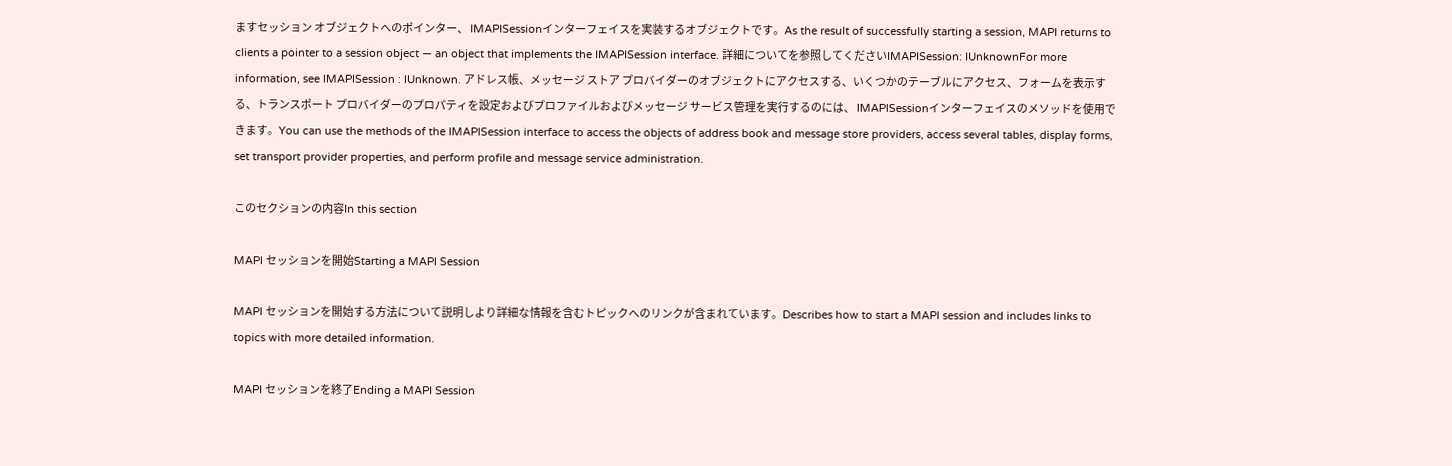ますセッション オブジェクトへのポインター、 IMAPISessionインターフェイスを実装するオブジェクトです。As the result of successfully starting a session, MAPI returns to clients a pointer to a session object — an object that implements the IMAPISession interface. 詳細についてを参照してくださいIMAPISession: IUnknownFor more information, see IMAPISession : IUnknown. アドレス帳、メッセージ ストア プロバイダーのオブジェクトにアクセスする、いくつかのテーブルにアクセス、フォームを表示する、トランスポート プロバイダーのプロパティを設定およびプロファイルおよびメッセージ サービス管理を実行するのには、 IMAPISessionインターフェイスのメソッドを使用できます。You can use the methods of the IMAPISession interface to access the objects of address book and message store providers, access several tables, display forms, set transport provider properties, and perform profile and message service administration.

このセクションの内容In this section

MAPI セッションを開始Starting a MAPI Session

MAPI セッションを開始する方法について説明しより詳細な情報を含むトピックへのリンクが含まれています。Describes how to start a MAPI session and includes links to topics with more detailed information.

MAPI セッションを終了Ending a MAPI Session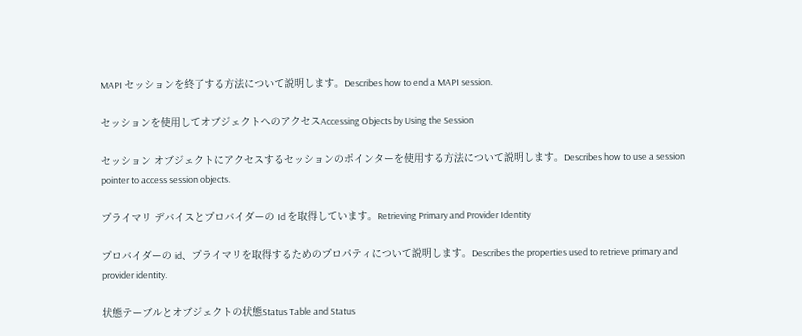MAPI セッションを終了する方法について説明します。Describes how to end a MAPI session.

セッションを使用してオブジェクトへのアクセスAccessing Objects by Using the Session

セッション オブジェクトにアクセスするセッションのポインターを使用する方法について説明します。Describes how to use a session pointer to access session objects.

プライマリ デバイスとプロバイダーの Id を取得しています。Retrieving Primary and Provider Identity

プロバイダーの id、プライマリを取得するためのプロパティについて説明します。Describes the properties used to retrieve primary and provider identity.

状態テーブルとオブジェクトの状態Status Table and Status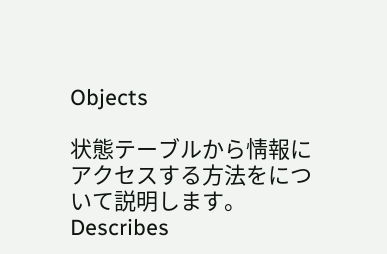Objects

状態テーブルから情報にアクセスする方法をについて説明します。Describes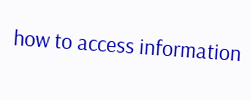how to access information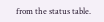from the status table.